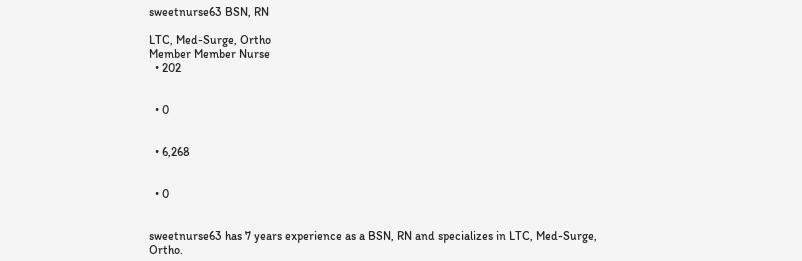sweetnurse63 BSN, RN

LTC, Med-Surge, Ortho
Member Member Nurse
  • 202


  • 0


  • 6,268


  • 0


sweetnurse63 has 7 years experience as a BSN, RN and specializes in LTC, Med-Surge, Ortho.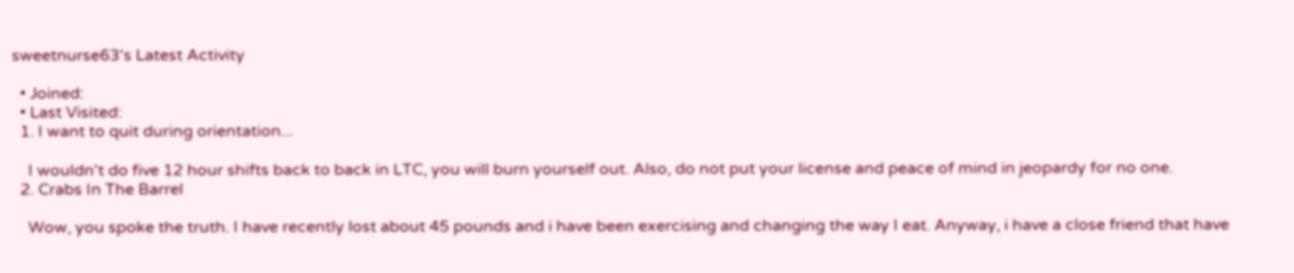sweetnurse63's Latest Activity

  • Joined:
  • Last Visited:
  1. I want to quit during orientation...

    I wouldn't do five 12 hour shifts back to back in LTC, you will burn yourself out. Also, do not put your license and peace of mind in jeopardy for no one.
  2. Crabs In The Barrel

    Wow, you spoke the truth. I have recently lost about 45 pounds and i have been exercising and changing the way I eat. Anyway, i have a close friend that have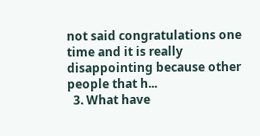not said congratulations one time and it is really disappointing because other people that h...
  3. What have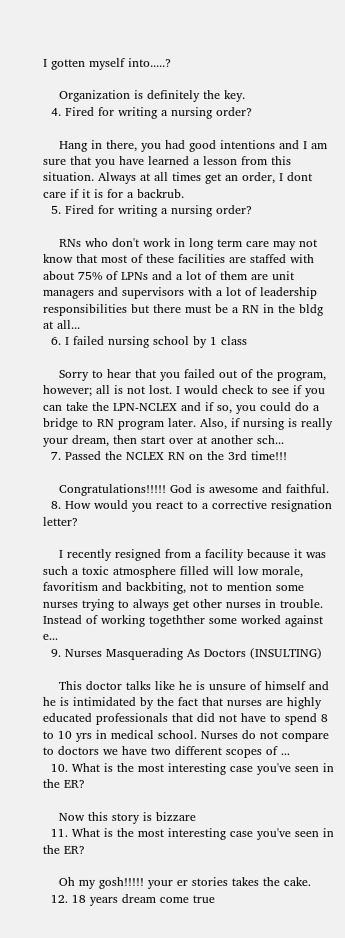I gotten myself into.....?

    Organization is definitely the key.
  4. Fired for writing a nursing order?

    Hang in there, you had good intentions and I am sure that you have learned a lesson from this situation. Always at all times get an order, I dont care if it is for a backrub.
  5. Fired for writing a nursing order?

    RNs who don't work in long term care may not know that most of these facilities are staffed with about 75% of LPNs and a lot of them are unit managers and supervisors with a lot of leadership responsibilities but there must be a RN in the bldg at all...
  6. I failed nursing school by 1 class

    Sorry to hear that you failed out of the program, however; all is not lost. I would check to see if you can take the LPN-NCLEX and if so, you could do a bridge to RN program later. Also, if nursing is really your dream, then start over at another sch...
  7. Passed the NCLEX RN on the 3rd time!!!

    Congratulations!!!!! God is awesome and faithful.
  8. How would you react to a corrective resignation letter?

    I recently resigned from a facility because it was such a toxic atmosphere filled will low morale, favoritism and backbiting, not to mention some nurses trying to always get other nurses in trouble. Instead of working togethther some worked against e...
  9. Nurses Masquerading As Doctors (INSULTING)

    This doctor talks like he is unsure of himself and he is intimidated by the fact that nurses are highly educated professionals that did not have to spend 8 to 10 yrs in medical school. Nurses do not compare to doctors we have two different scopes of ...
  10. What is the most interesting case you've seen in the ER?

    Now this story is bizzare
  11. What is the most interesting case you've seen in the ER?

    Oh my gosh!!!!! your er stories takes the cake.
  12. 18 years dream come true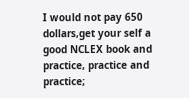I would not pay 650 dollars,get your self a good NCLEX book and practice, practice and practice;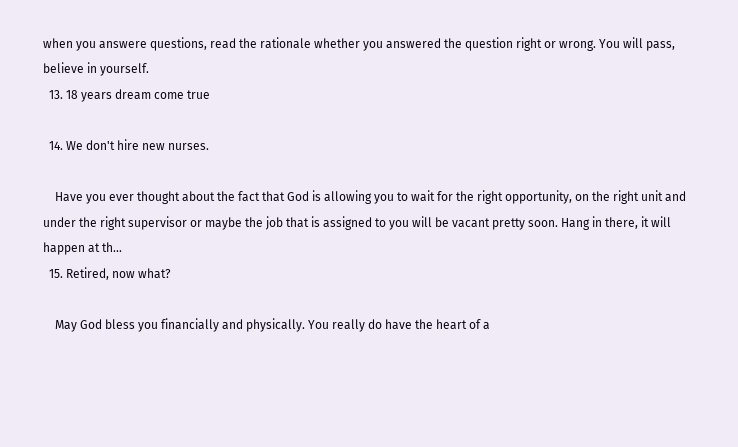when you answere questions, read the rationale whether you answered the question right or wrong. You will pass, believe in yourself.
  13. 18 years dream come true

  14. We don't hire new nurses.

    Have you ever thought about the fact that God is allowing you to wait for the right opportunity, on the right unit and under the right supervisor or maybe the job that is assigned to you will be vacant pretty soon. Hang in there, it will happen at th...
  15. Retired, now what?

    May God bless you financially and physically. You really do have the heart of a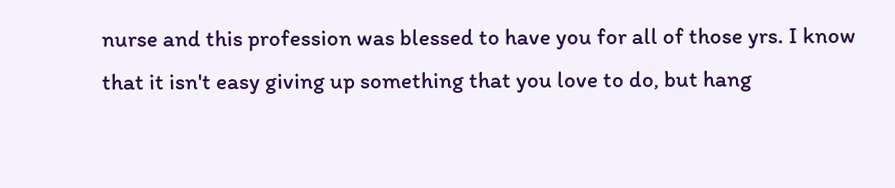nurse and this profession was blessed to have you for all of those yrs. I know that it isn't easy giving up something that you love to do, but hang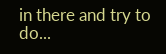in there and try to do...